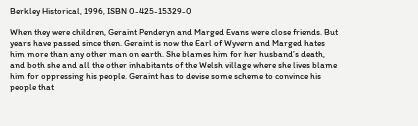Berkley Historical, 1996, ISBN 0-425-15329-0

When they were children, Geraint Penderyn and Marged Evans were close friends. But years have passed since then. Geraint is now the Earl of Wyvern and Marged hates him more than any other man on earth. She blames him for her husband’s death, and both she and all the other inhabitants of the Welsh village where she lives blame him for oppressing his people. Geraint has to devise some scheme to convince his people that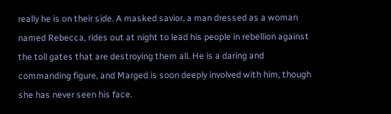really he is on their side. A masked savior, a man dressed as a woman named Rebecca, rides out at night to lead his people in rebellion against the toll gates that are destroying them all. He is a daring and commanding figure, and Marged is soon deeply involved with him, though she has never seen his face.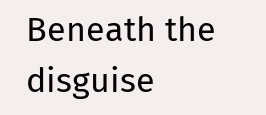Beneath the disguise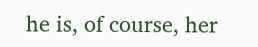he is, of course, her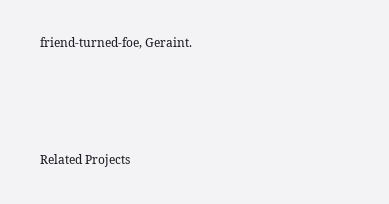friend-turned-foe, Geraint.




Related Projects